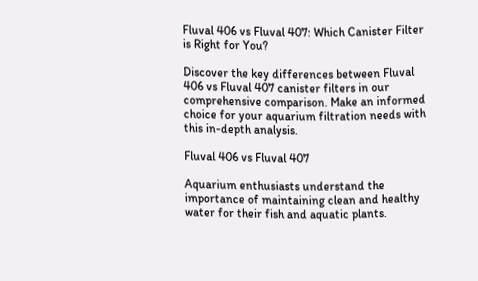Fluval 406 vs Fluval 407: Which Canister Filter is Right for You?

Discover the key differences between Fluval 406 vs Fluval 407 canister filters in our comprehensive comparison. Make an informed choice for your aquarium filtration needs with this in-depth analysis.

Fluval 406 vs Fluval 407

Aquarium enthusiasts understand the importance of maintaining clean and healthy water for their fish and aquatic plants.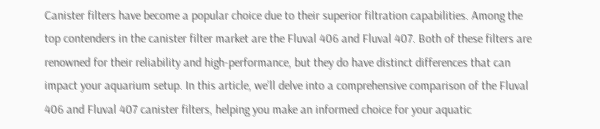Canister filters have become a popular choice due to their superior filtration capabilities. Among the top contenders in the canister filter market are the Fluval 406 and Fluval 407. Both of these filters are renowned for their reliability and high-performance, but they do have distinct differences that can impact your aquarium setup. In this article, we’ll delve into a comprehensive comparison of the Fluval 406 and Fluval 407 canister filters, helping you make an informed choice for your aquatic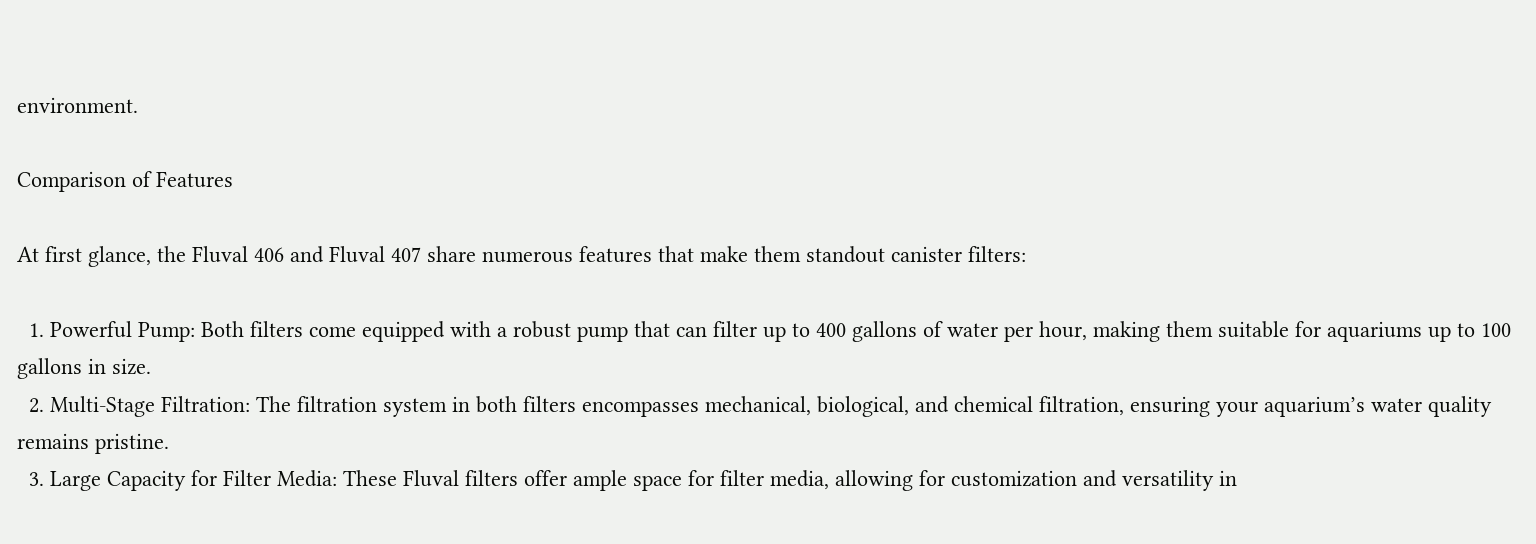environment.

Comparison of Features

At first glance, the Fluval 406 and Fluval 407 share numerous features that make them standout canister filters:

  1. Powerful Pump: Both filters come equipped with a robust pump that can filter up to 400 gallons of water per hour, making them suitable for aquariums up to 100 gallons in size.
  2. Multi-Stage Filtration: The filtration system in both filters encompasses mechanical, biological, and chemical filtration, ensuring your aquarium’s water quality remains pristine.
  3. Large Capacity for Filter Media: These Fluval filters offer ample space for filter media, allowing for customization and versatility in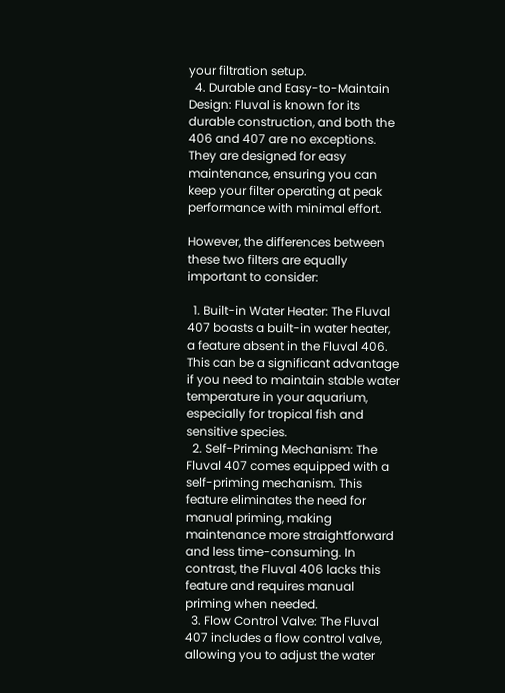your filtration setup.
  4. Durable and Easy-to-Maintain Design: Fluval is known for its durable construction, and both the 406 and 407 are no exceptions. They are designed for easy maintenance, ensuring you can keep your filter operating at peak performance with minimal effort.

However, the differences between these two filters are equally important to consider:

  1. Built-in Water Heater: The Fluval 407 boasts a built-in water heater, a feature absent in the Fluval 406. This can be a significant advantage if you need to maintain stable water temperature in your aquarium, especially for tropical fish and sensitive species.
  2. Self-Priming Mechanism: The Fluval 407 comes equipped with a self-priming mechanism. This feature eliminates the need for manual priming, making maintenance more straightforward and less time-consuming. In contrast, the Fluval 406 lacks this feature and requires manual priming when needed.
  3. Flow Control Valve: The Fluval 407 includes a flow control valve, allowing you to adjust the water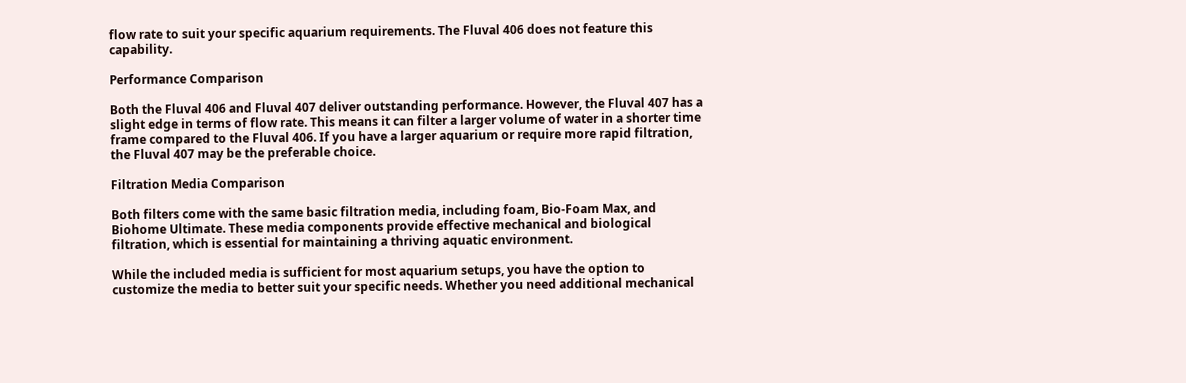flow rate to suit your specific aquarium requirements. The Fluval 406 does not feature this capability.

Performance Comparison

Both the Fluval 406 and Fluval 407 deliver outstanding performance. However, the Fluval 407 has a slight edge in terms of flow rate. This means it can filter a larger volume of water in a shorter time frame compared to the Fluval 406. If you have a larger aquarium or require more rapid filtration, the Fluval 407 may be the preferable choice.

Filtration Media Comparison

Both filters come with the same basic filtration media, including foam, Bio-Foam Max, and Biohome Ultimate. These media components provide effective mechanical and biological filtration, which is essential for maintaining a thriving aquatic environment.

While the included media is sufficient for most aquarium setups, you have the option to customize the media to better suit your specific needs. Whether you need additional mechanical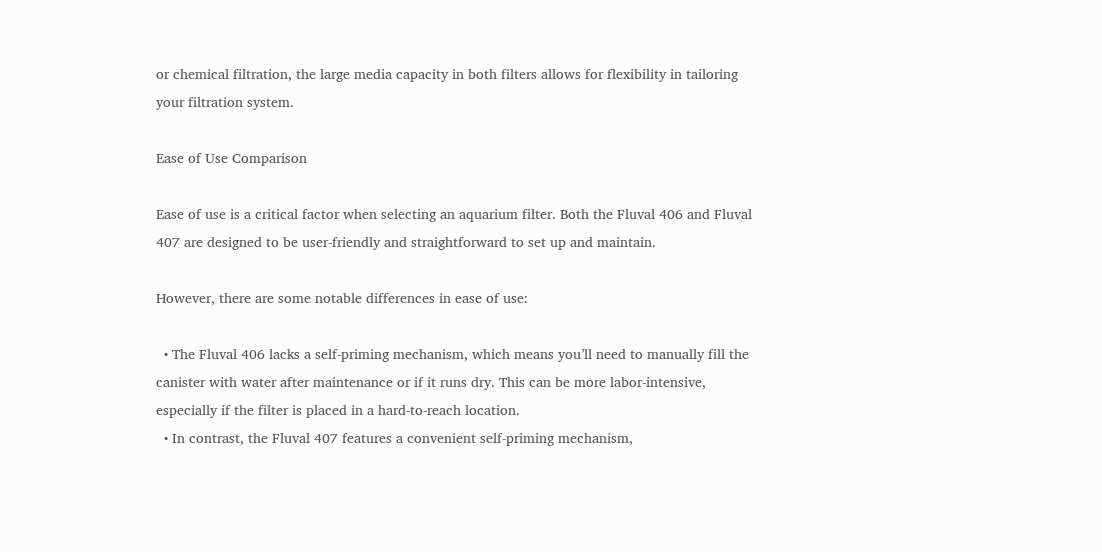or chemical filtration, the large media capacity in both filters allows for flexibility in tailoring your filtration system.

Ease of Use Comparison

Ease of use is a critical factor when selecting an aquarium filter. Both the Fluval 406 and Fluval 407 are designed to be user-friendly and straightforward to set up and maintain.

However, there are some notable differences in ease of use:

  • The Fluval 406 lacks a self-priming mechanism, which means you’ll need to manually fill the canister with water after maintenance or if it runs dry. This can be more labor-intensive, especially if the filter is placed in a hard-to-reach location.
  • In contrast, the Fluval 407 features a convenient self-priming mechanism,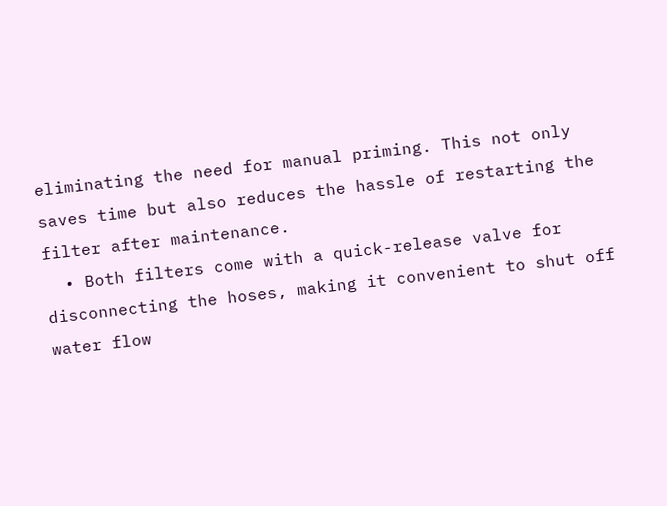eliminating the need for manual priming. This not only saves time but also reduces the hassle of restarting the filter after maintenance.
  • Both filters come with a quick-release valve for disconnecting the hoses, making it convenient to shut off water flow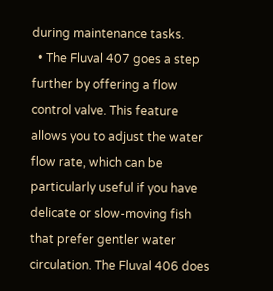during maintenance tasks.
  • The Fluval 407 goes a step further by offering a flow control valve. This feature allows you to adjust the water flow rate, which can be particularly useful if you have delicate or slow-moving fish that prefer gentler water circulation. The Fluval 406 does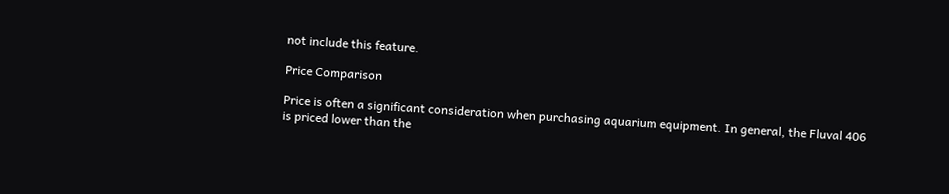not include this feature.

Price Comparison

Price is often a significant consideration when purchasing aquarium equipment. In general, the Fluval 406 is priced lower than the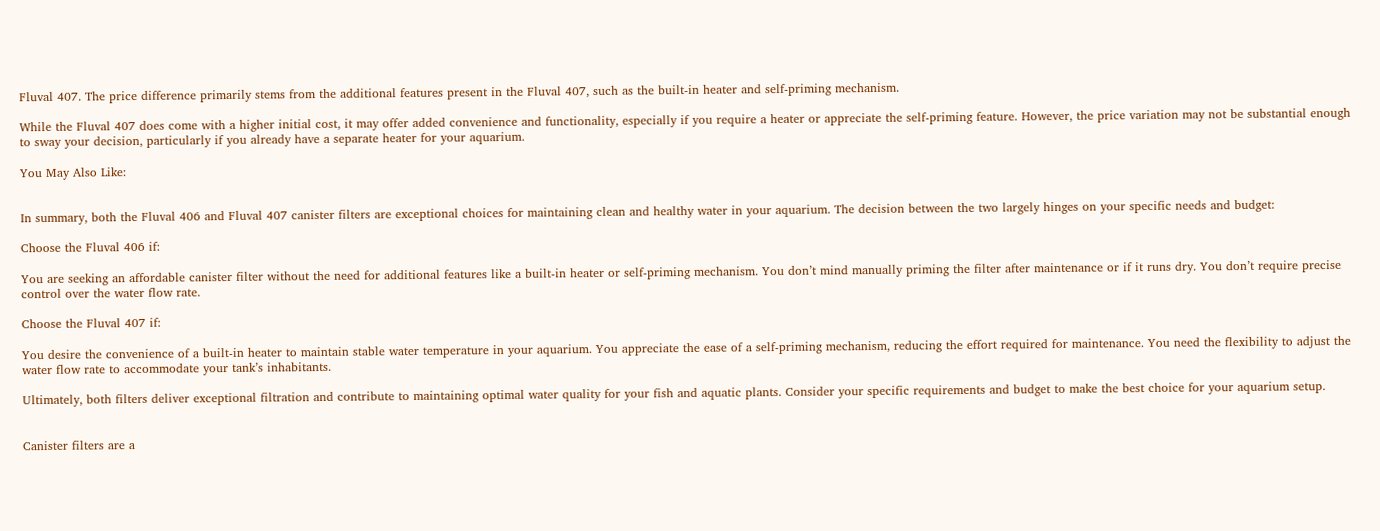Fluval 407. The price difference primarily stems from the additional features present in the Fluval 407, such as the built-in heater and self-priming mechanism.

While the Fluval 407 does come with a higher initial cost, it may offer added convenience and functionality, especially if you require a heater or appreciate the self-priming feature. However, the price variation may not be substantial enough to sway your decision, particularly if you already have a separate heater for your aquarium.

You May Also Like:


In summary, both the Fluval 406 and Fluval 407 canister filters are exceptional choices for maintaining clean and healthy water in your aquarium. The decision between the two largely hinges on your specific needs and budget:

Choose the Fluval 406 if:

You are seeking an affordable canister filter without the need for additional features like a built-in heater or self-priming mechanism. You don’t mind manually priming the filter after maintenance or if it runs dry. You don’t require precise control over the water flow rate.

Choose the Fluval 407 if:

You desire the convenience of a built-in heater to maintain stable water temperature in your aquarium. You appreciate the ease of a self-priming mechanism, reducing the effort required for maintenance. You need the flexibility to adjust the water flow rate to accommodate your tank’s inhabitants.

Ultimately, both filters deliver exceptional filtration and contribute to maintaining optimal water quality for your fish and aquatic plants. Consider your specific requirements and budget to make the best choice for your aquarium setup.


Canister filters are a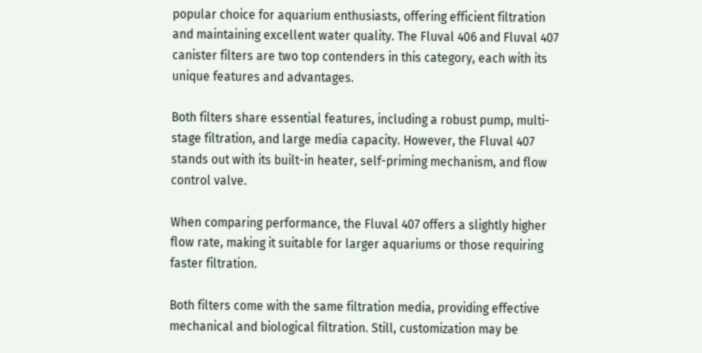popular choice for aquarium enthusiasts, offering efficient filtration and maintaining excellent water quality. The Fluval 406 and Fluval 407 canister filters are two top contenders in this category, each with its unique features and advantages.

Both filters share essential features, including a robust pump, multi-stage filtration, and large media capacity. However, the Fluval 407 stands out with its built-in heater, self-priming mechanism, and flow control valve.

When comparing performance, the Fluval 407 offers a slightly higher flow rate, making it suitable for larger aquariums or those requiring faster filtration.

Both filters come with the same filtration media, providing effective mechanical and biological filtration. Still, customization may be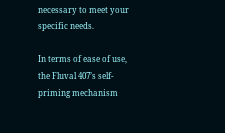necessary to meet your specific needs.

In terms of ease of use, the Fluval 407’s self-priming mechanism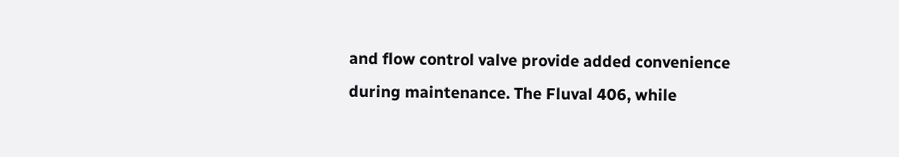and flow control valve provide added convenience during maintenance. The Fluval 406, while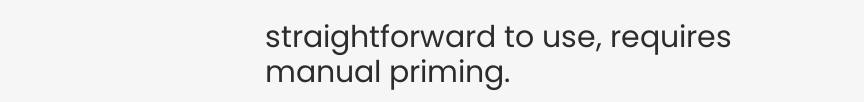straightforward to use, requires manual priming.